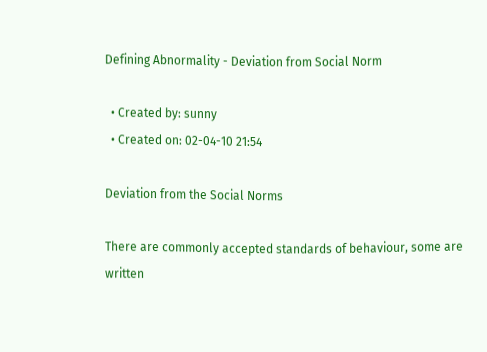Defining Abnormality - Deviation from Social Norm

  • Created by: sunny
  • Created on: 02-04-10 21:54

Deviation from the Social Norms

There are commonly accepted standards of behaviour, some are written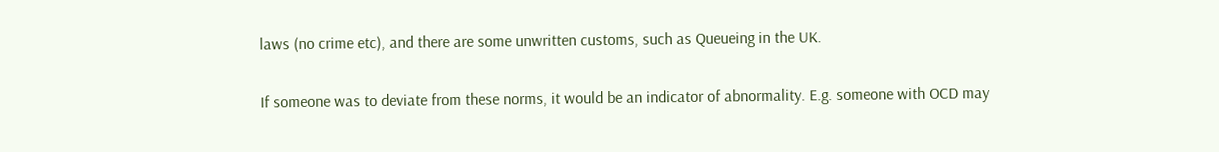laws (no crime etc), and there are some unwritten customs, such as Queueing in the UK.

If someone was to deviate from these norms, it would be an indicator of abnormality. E.g. someone with OCD may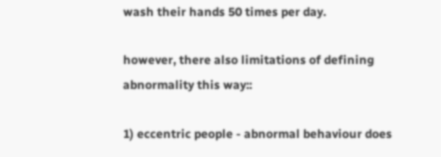wash their hands 50 times per day.

however, there also limitations of defining abnormality this way::

1) eccentric people - abnormal behaviour does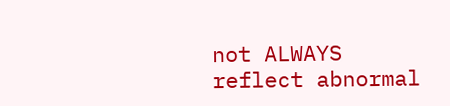not ALWAYS reflect abnormal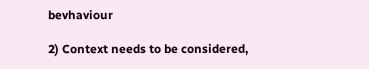bevhaviour

2) Context needs to be considered,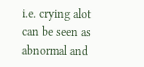i.e. crying alot can be seen as abnormal and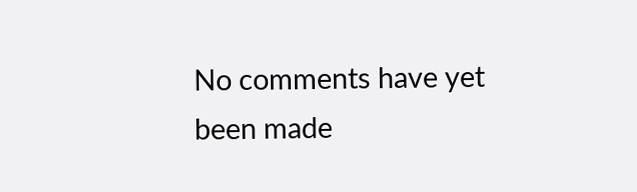No comments have yet been made